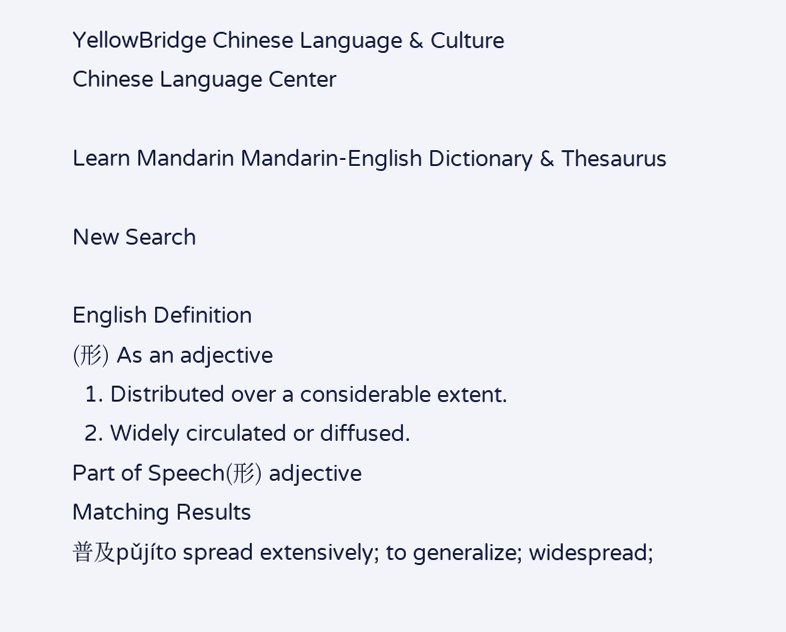YellowBridge Chinese Language & Culture
Chinese Language Center

Learn Mandarin Mandarin-English Dictionary & Thesaurus

New Search

English Definition
(形) As an adjective
  1. Distributed over a considerable extent.
  2. Widely circulated or diffused.
Part of Speech(形) adjective
Matching Results
普及pǔjíto spread extensively; to generalize; widespread;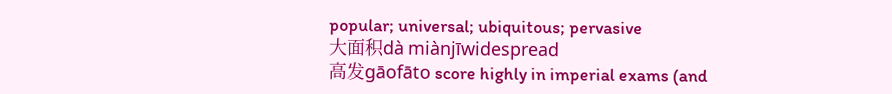popular; universal; ubiquitous; pervasive
大面积dà miànjīwidespread
高发gāofāto score highly in imperial exams (and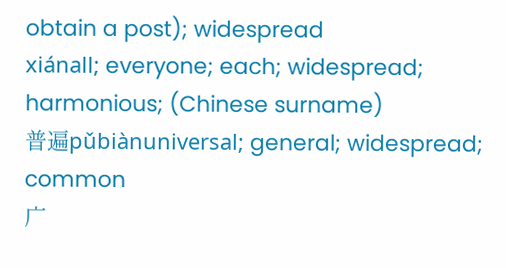obtain a post); widespread
xiánall; everyone; each; widespread; harmonious; (Chinese surname)
普遍pǔbiànuniversal; general; widespread; common
广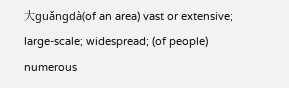大guǎngdà(of an area) vast or extensive; large-scale; widespread; (of people) numerous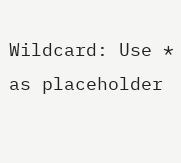Wildcard: Use * as placeholder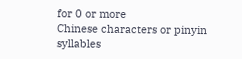for 0 or more
Chinese characters or pinyin syllables